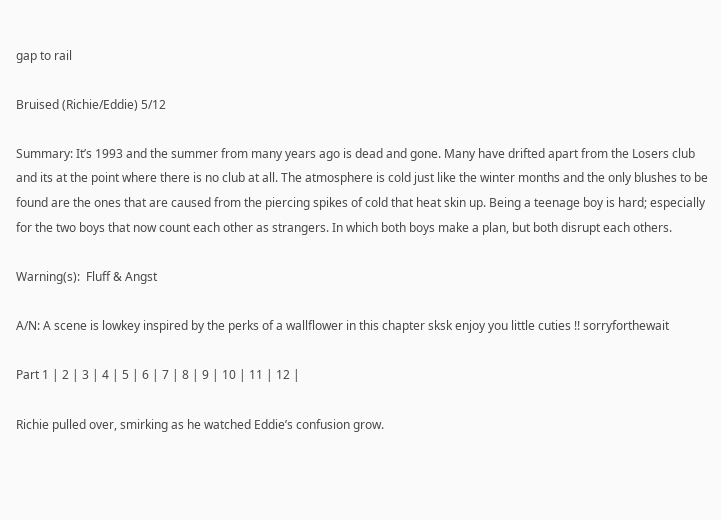gap to rail

Bruised (Richie/Eddie) 5/12

Summary: It’s 1993 and the summer from many years ago is dead and gone. Many have drifted apart from the Losers club and its at the point where there is no club at all. The atmosphere is cold just like the winter months and the only blushes to be found are the ones that are caused from the piercing spikes of cold that heat skin up. Being a teenage boy is hard; especially for the two boys that now count each other as strangers. In which both boys make a plan, but both disrupt each others.

Warning(s):  Fluff & Angst

A/N: A scene is lowkey inspired by the perks of a wallflower in this chapter sksk enjoy you little cuties !! sorryforthewait

Part 1 | 2 | 3 | 4 | 5 | 6 | 7 | 8 | 9 | 10 | 11 | 12 |

Richie pulled over, smirking as he watched Eddie’s confusion grow.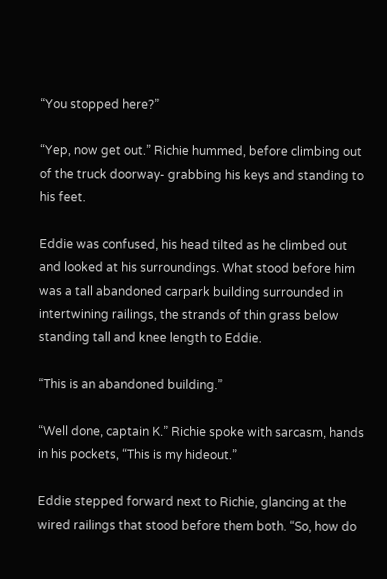“You stopped here?”

“Yep, now get out.” Richie hummed, before climbing out of the truck doorway- grabbing his keys and standing to his feet.

Eddie was confused, his head tilted as he climbed out and looked at his surroundings. What stood before him was a tall abandoned carpark building surrounded in intertwining railings, the strands of thin grass below standing tall and knee length to Eddie.

“This is an abandoned building.”

“Well done, captain K.” Richie spoke with sarcasm, hands in his pockets, “This is my hideout.”

Eddie stepped forward next to Richie, glancing at the wired railings that stood before them both. “So, how do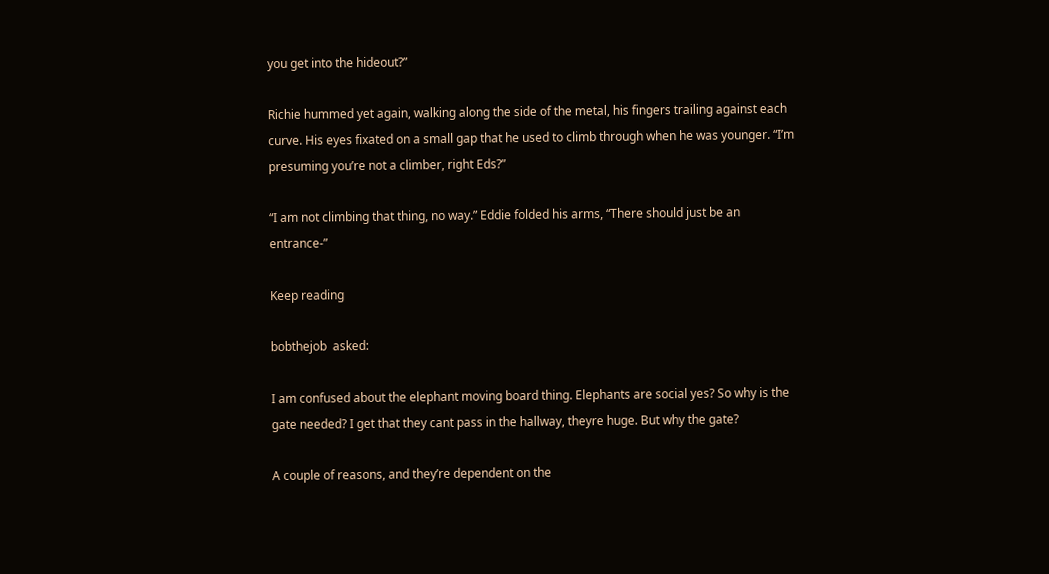you get into the hideout?”

Richie hummed yet again, walking along the side of the metal, his fingers trailing against each curve. His eyes fixated on a small gap that he used to climb through when he was younger. “I’m presuming you’re not a climber, right Eds?”

“I am not climbing that thing, no way.” Eddie folded his arms, “There should just be an entrance-”

Keep reading

bobthejob  asked:

I am confused about the elephant moving board thing. Elephants are social yes? So why is the gate needed? I get that they cant pass in the hallway, theyre huge. But why the gate?

A couple of reasons, and they’re dependent on the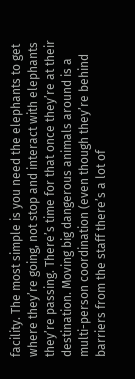facility. The most simple is you need the elephants to get where they’re going, not stop and interact with elephants they’re passing. There’s time for that once they’re at their destination. Moving big dangerous animals around is a multi-person coordination (even though they’re behind barriers from the staff there’s a lot of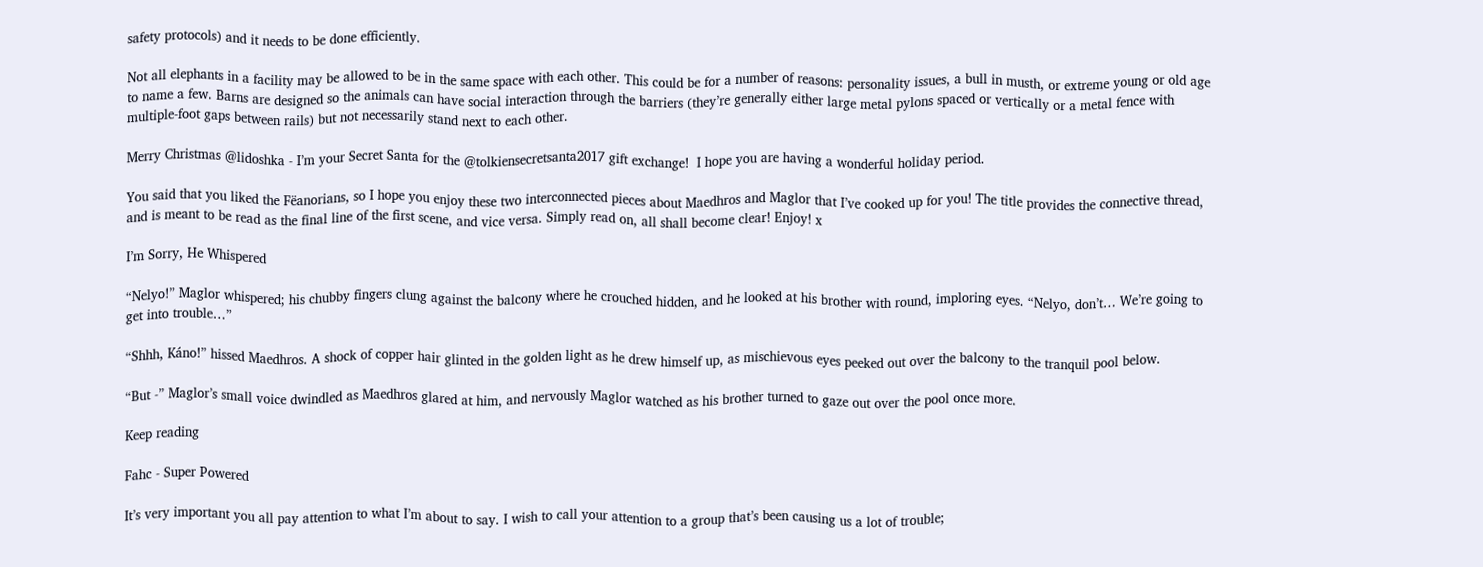safety protocols) and it needs to be done efficiently.

Not all elephants in a facility may be allowed to be in the same space with each other. This could be for a number of reasons: personality issues, a bull in musth, or extreme young or old age to name a few. Barns are designed so the animals can have social interaction through the barriers (they’re generally either large metal pylons spaced or vertically or a metal fence with multiple-foot gaps between rails) but not necessarily stand next to each other.

Merry Christmas @lidoshka - I’m your Secret Santa for the @tolkiensecretsanta2017 gift exchange!  I hope you are having a wonderful holiday period.

You said that you liked the Fëanorians, so I hope you enjoy these two interconnected pieces about Maedhros and Maglor that I’ve cooked up for you! The title provides the connective thread, and is meant to be read as the final line of the first scene, and vice versa. Simply read on, all shall become clear! Enjoy! x

I’m Sorry, He Whispered

“Nelyo!” Maglor whispered; his chubby fingers clung against the balcony where he crouched hidden, and he looked at his brother with round, imploring eyes. “Nelyo, don’t… We’re going to get into trouble…”

“Shhh, Káno!” hissed Maedhros. A shock of copper hair glinted in the golden light as he drew himself up, as mischievous eyes peeked out over the balcony to the tranquil pool below.

“But -” Maglor’s small voice dwindled as Maedhros glared at him, and nervously Maglor watched as his brother turned to gaze out over the pool once more.

Keep reading

Fahc - Super Powered

It’s very important you all pay attention to what I’m about to say. I wish to call your attention to a group that’s been causing us a lot of trouble;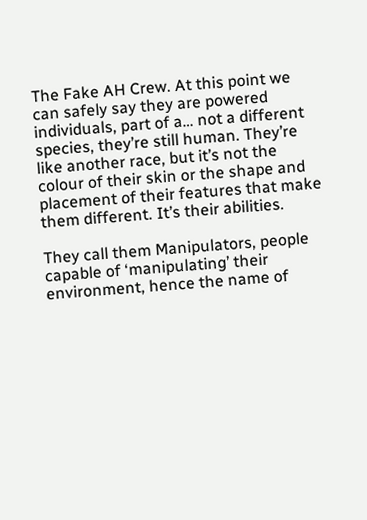The Fake AH Crew. At this point we can safely say they are powered individuals, part of a… not a different species, they’re still human. They’re like another race, but it’s not the colour of their skin or the shape and placement of their features that make them different. It’s their abilities.

They call them Manipulators, people capable of ‘manipulating’ their environment, hence the name of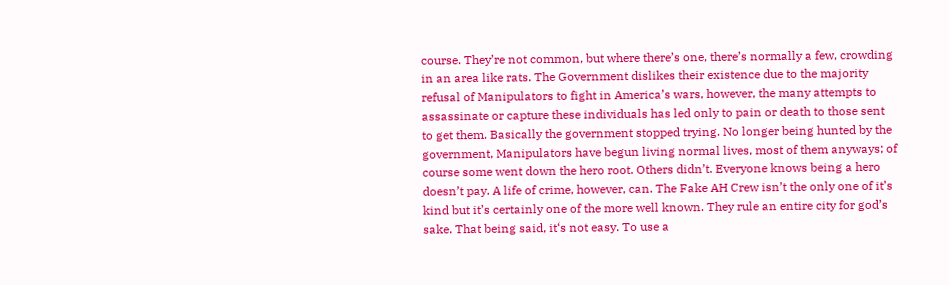course. They’re not common, but where there’s one, there’s normally a few, crowding in an area like rats. The Government dislikes their existence due to the majority refusal of Manipulators to fight in America’s wars, however, the many attempts to assassinate or capture these individuals has led only to pain or death to those sent to get them. Basically the government stopped trying. No longer being hunted by the government, Manipulators have begun living normal lives, most of them anyways; of course some went down the hero root. Others didn’t. Everyone knows being a hero doesn’t pay. A life of crime, however, can. The Fake AH Crew isn’t the only one of it’s kind but it’s certainly one of the more well known. They rule an entire city for god’s sake. That being said, it‘s not easy. To use a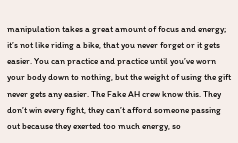manipulation takes a great amount of focus and energy; it’s not like riding a bike, that you never forget or it gets easier. You can practice and practice until you’ve worn your body down to nothing, but the weight of using the gift never gets any easier. The Fake AH crew know this. They don’t win every fight, they can’t afford someone passing out because they exerted too much energy, so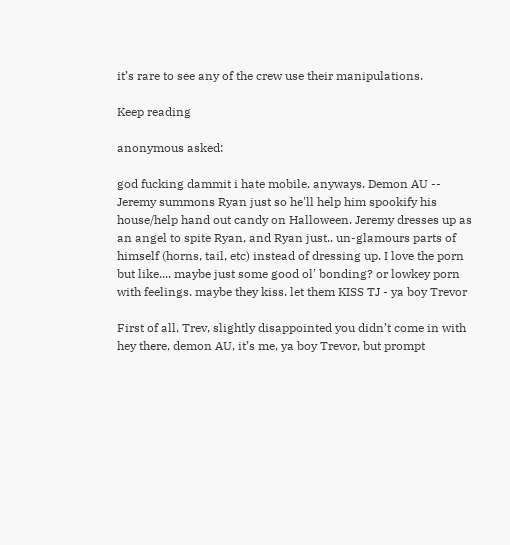it’s rare to see any of the crew use their manipulations.

Keep reading

anonymous asked:

god fucking dammit i hate mobile. anyways. Demon AU -- Jeremy summons Ryan just so he'll help him spookify his house/help hand out candy on Halloween. Jeremy dresses up as an angel to spite Ryan, and Ryan just.. un-glamours parts of himself (horns, tail, etc) instead of dressing up. I love the porn but like.... maybe just some good ol' bonding? or lowkey porn with feelings. maybe they kiss. let them KISS TJ - ya boy Trevor

First of all, Trev, slightly disappointed you didn’t come in with hey there, demon AU, it’s me, ya boy Trevor, but prompt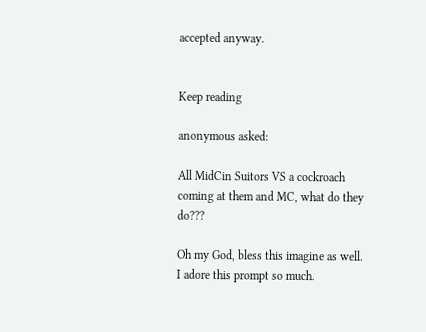accepted anyway.


Keep reading

anonymous asked:

All MidCin Suitors VS a cockroach coming at them and MC, what do they do???

Oh my God, bless this imagine as well. I adore this prompt so much.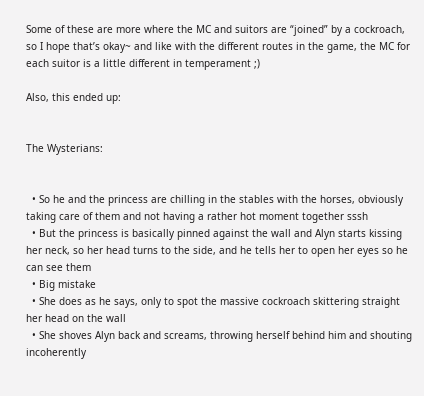Some of these are more where the MC and suitors are “joined” by a cockroach, so I hope that’s okay~ and like with the different routes in the game, the MC for each suitor is a little different in temperament ;)

Also, this ended up:


The Wysterians:


  • So he and the princess are chilling in the stables with the horses, obviously taking care of them and not having a rather hot moment together sssh
  • But the princess is basically pinned against the wall and Alyn starts kissing her neck, so her head turns to the side, and he tells her to open her eyes so he can see them
  • Big mistake
  • She does as he says, only to spot the massive cockroach skittering straight her head on the wall
  • She shoves Alyn back and screams, throwing herself behind him and shouting incoherently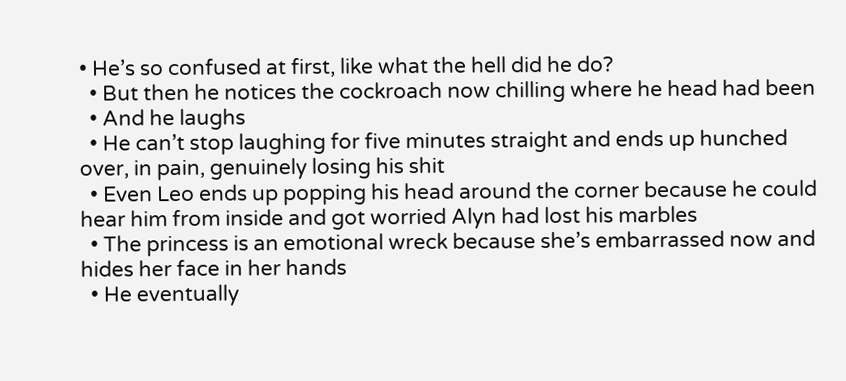• He’s so confused at first, like what the hell did he do?
  • But then he notices the cockroach now chilling where he head had been
  • And he laughs
  • He can’t stop laughing for five minutes straight and ends up hunched over, in pain, genuinely losing his shit
  • Even Leo ends up popping his head around the corner because he could hear him from inside and got worried Alyn had lost his marbles
  • The princess is an emotional wreck because she’s embarrassed now and hides her face in her hands
  • He eventually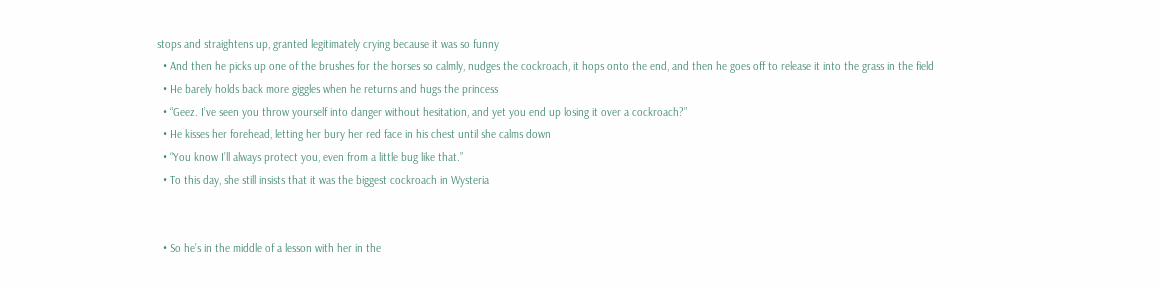stops and straightens up, granted legitimately crying because it was so funny
  • And then he picks up one of the brushes for the horses so calmly, nudges the cockroach, it hops onto the end, and then he goes off to release it into the grass in the field
  • He barely holds back more giggles when he returns and hugs the princess
  • “Geez. I’ve seen you throw yourself into danger without hesitation, and yet you end up losing it over a cockroach?”
  • He kisses her forehead, letting her bury her red face in his chest until she calms down
  • “You know I’ll always protect you, even from a little bug like that.”
  • To this day, she still insists that it was the biggest cockroach in Wysteria


  • So he’s in the middle of a lesson with her in the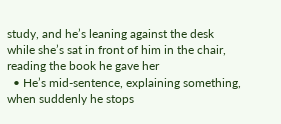study, and he’s leaning against the desk while she’s sat in front of him in the chair, reading the book he gave her
  • He’s mid-sentence, explaining something, when suddenly he stops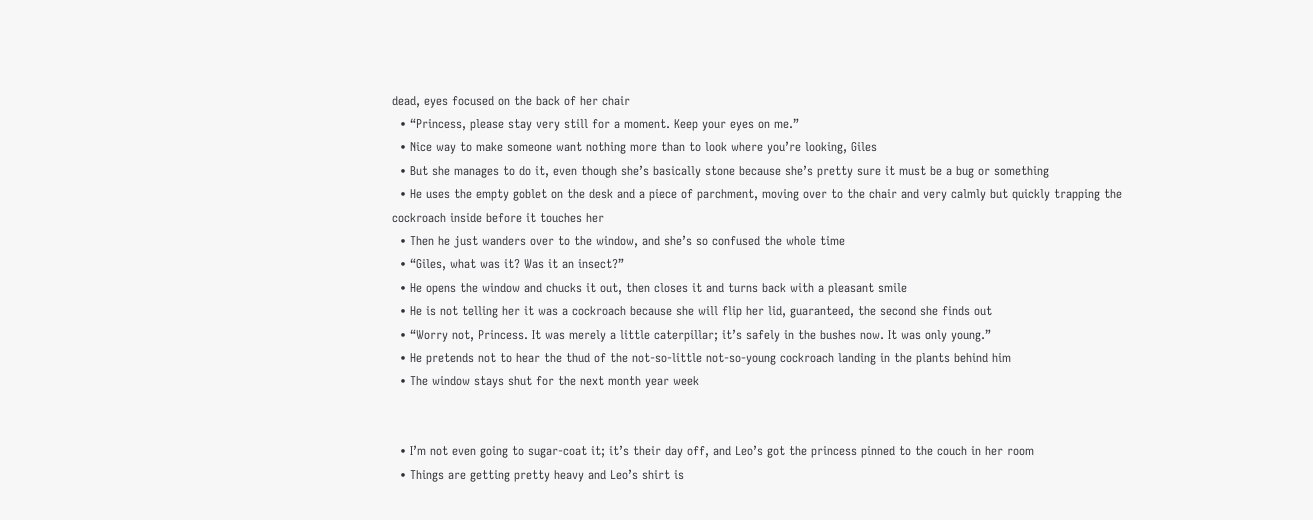dead, eyes focused on the back of her chair
  • “Princess, please stay very still for a moment. Keep your eyes on me.”
  • Nice way to make someone want nothing more than to look where you’re looking, Giles
  • But she manages to do it, even though she’s basically stone because she’s pretty sure it must be a bug or something
  • He uses the empty goblet on the desk and a piece of parchment, moving over to the chair and very calmly but quickly trapping the cockroach inside before it touches her
  • Then he just wanders over to the window, and she’s so confused the whole time
  • “Giles, what was it? Was it an insect?”
  • He opens the window and chucks it out, then closes it and turns back with a pleasant smile
  • He is not telling her it was a cockroach because she will flip her lid, guaranteed, the second she finds out
  • “Worry not, Princess. It was merely a little caterpillar; it’s safely in the bushes now. It was only young.”
  • He pretends not to hear the thud of the not-so-little not-so-young cockroach landing in the plants behind him
  • The window stays shut for the next month year week


  • I’m not even going to sugar-coat it; it’s their day off, and Leo’s got the princess pinned to the couch in her room
  • Things are getting pretty heavy and Leo’s shirt is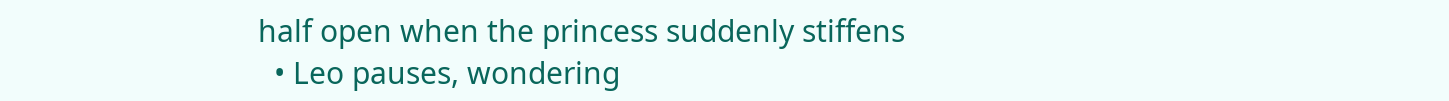half open when the princess suddenly stiffens
  • Leo pauses, wondering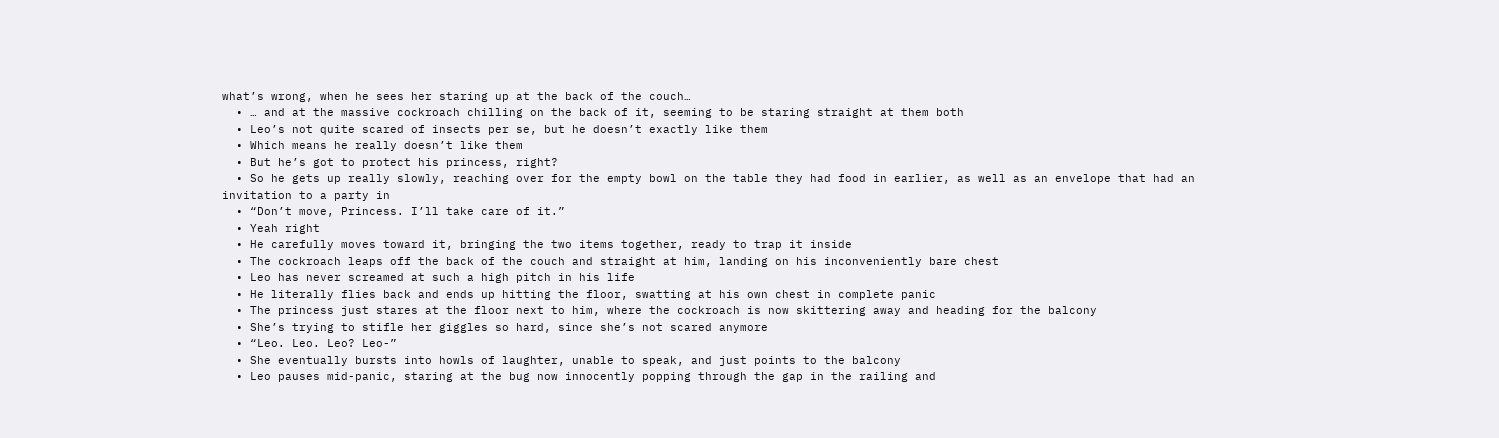what’s wrong, when he sees her staring up at the back of the couch…
  • … and at the massive cockroach chilling on the back of it, seeming to be staring straight at them both
  • Leo’s not quite scared of insects per se, but he doesn’t exactly like them
  • Which means he really doesn’t like them
  • But he’s got to protect his princess, right?
  • So he gets up really slowly, reaching over for the empty bowl on the table they had food in earlier, as well as an envelope that had an invitation to a party in
  • “Don’t move, Princess. I’ll take care of it.”
  • Yeah right
  • He carefully moves toward it, bringing the two items together, ready to trap it inside
  • The cockroach leaps off the back of the couch and straight at him, landing on his inconveniently bare chest
  • Leo has never screamed at such a high pitch in his life
  • He literally flies back and ends up hitting the floor, swatting at his own chest in complete panic
  • The princess just stares at the floor next to him, where the cockroach is now skittering away and heading for the balcony
  • She’s trying to stifle her giggles so hard, since she’s not scared anymore
  • “Leo. Leo. Leo? Leo-”
  • She eventually bursts into howls of laughter, unable to speak, and just points to the balcony
  • Leo pauses mid-panic, staring at the bug now innocently popping through the gap in the railing and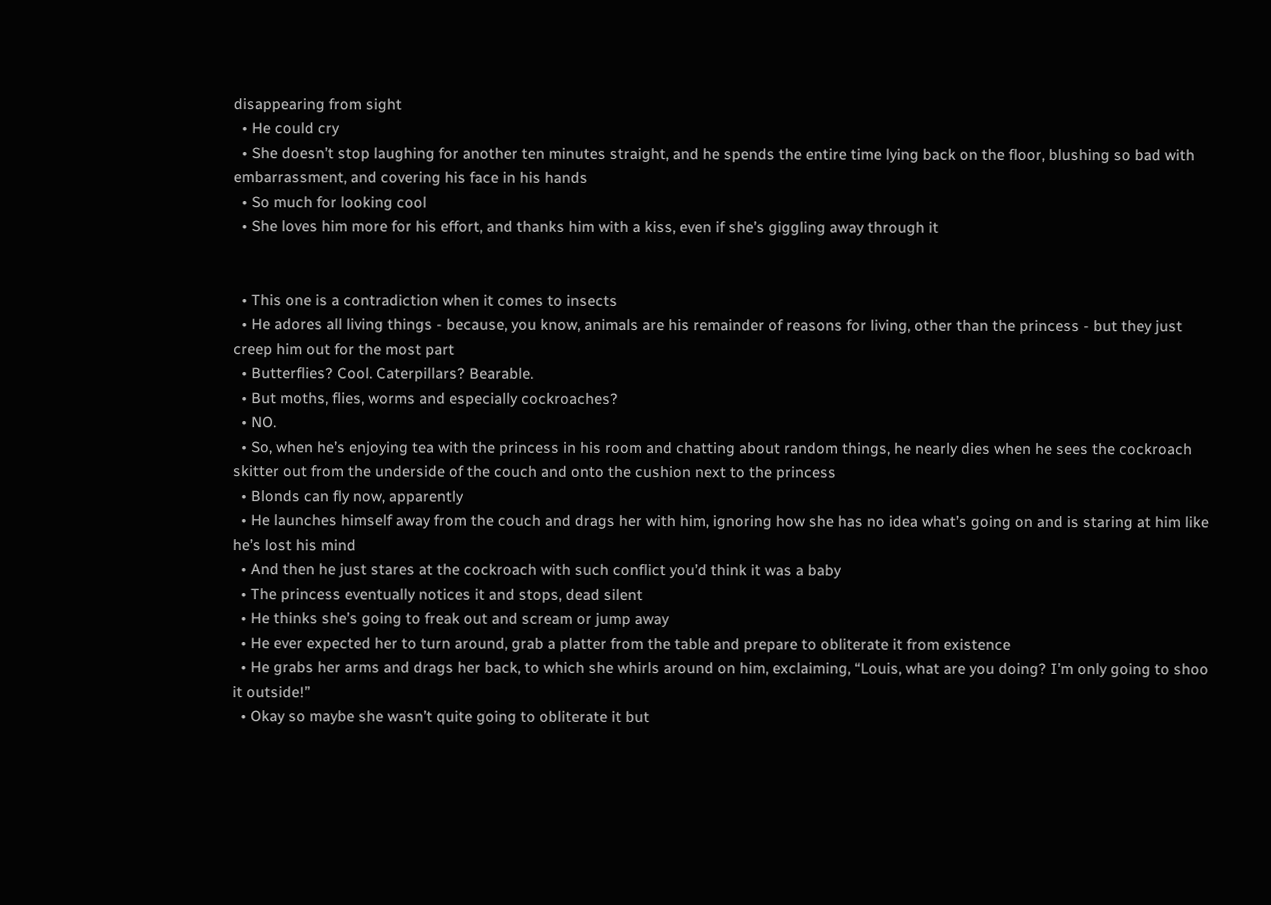disappearing from sight
  • He could cry
  • She doesn’t stop laughing for another ten minutes straight, and he spends the entire time lying back on the floor, blushing so bad with embarrassment, and covering his face in his hands
  • So much for looking cool
  • She loves him more for his effort, and thanks him with a kiss, even if she’s giggling away through it


  • This one is a contradiction when it comes to insects
  • He adores all living things - because, you know, animals are his remainder of reasons for living, other than the princess - but they just creep him out for the most part
  • Butterflies? Cool. Caterpillars? Bearable.
  • But moths, flies, worms and especially cockroaches?
  • NO.
  • So, when he’s enjoying tea with the princess in his room and chatting about random things, he nearly dies when he sees the cockroach skitter out from the underside of the couch and onto the cushion next to the princess
  • Blonds can fly now, apparently
  • He launches himself away from the couch and drags her with him, ignoring how she has no idea what’s going on and is staring at him like he’s lost his mind
  • And then he just stares at the cockroach with such conflict you’d think it was a baby
  • The princess eventually notices it and stops, dead silent
  • He thinks she’s going to freak out and scream or jump away
  • He ever expected her to turn around, grab a platter from the table and prepare to obliterate it from existence
  • He grabs her arms and drags her back, to which she whirls around on him, exclaiming, “Louis, what are you doing? I’m only going to shoo it outside!”
  • Okay so maybe she wasn’t quite going to obliterate it but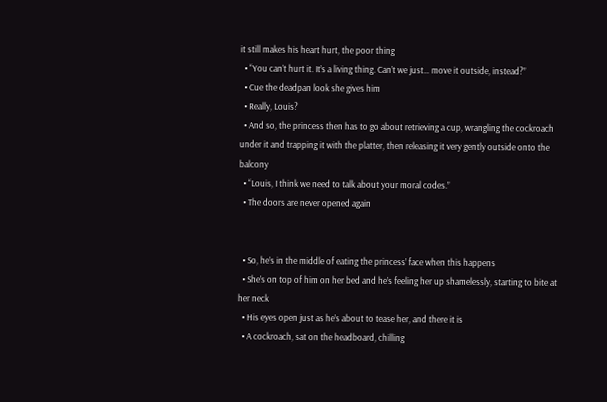it still makes his heart hurt, the poor thing
  • “You can’t hurt it. It’s a living thing. Can’t we just… move it outside, instead?”
  • Cue the deadpan look she gives him
  • Really, Louis?
  • And so, the princess then has to go about retrieving a cup, wrangling the cockroach under it and trapping it with the platter, then releasing it very gently outside onto the balcony
  • “Louis, I think we need to talk about your moral codes.”
  • The doors are never opened again


  • So, he’s in the middle of eating the princess’ face when this happens
  • She’s on top of him on her bed and he’s feeling her up shamelessly, starting to bite at her neck
  • His eyes open just as he’s about to tease her, and there it is
  • A cockroach, sat on the headboard, chilling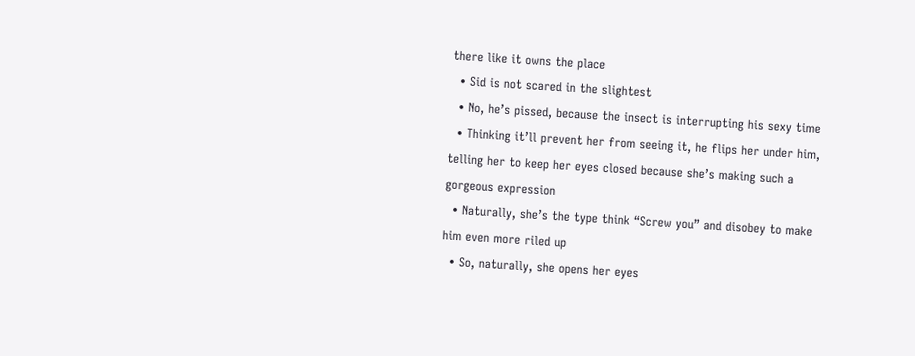there like it owns the place
  • Sid is not scared in the slightest
  • No, he’s pissed, because the insect is interrupting his sexy time
  • Thinking it’ll prevent her from seeing it, he flips her under him, telling her to keep her eyes closed because she’s making such a gorgeous expression
  • Naturally, she’s the type think “Screw you” and disobey to make him even more riled up
  • So, naturally, she opens her eyes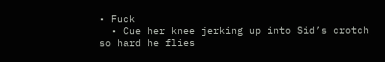• Fuck
  • Cue her knee jerking up into Sid’s crotch so hard he flies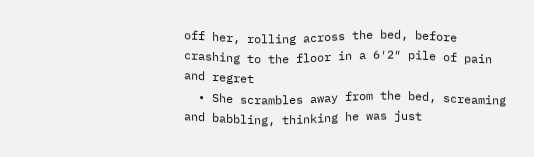off her, rolling across the bed, before crashing to the floor in a 6′2″ pile of pain and regret
  • She scrambles away from the bed, screaming and babbling, thinking he was just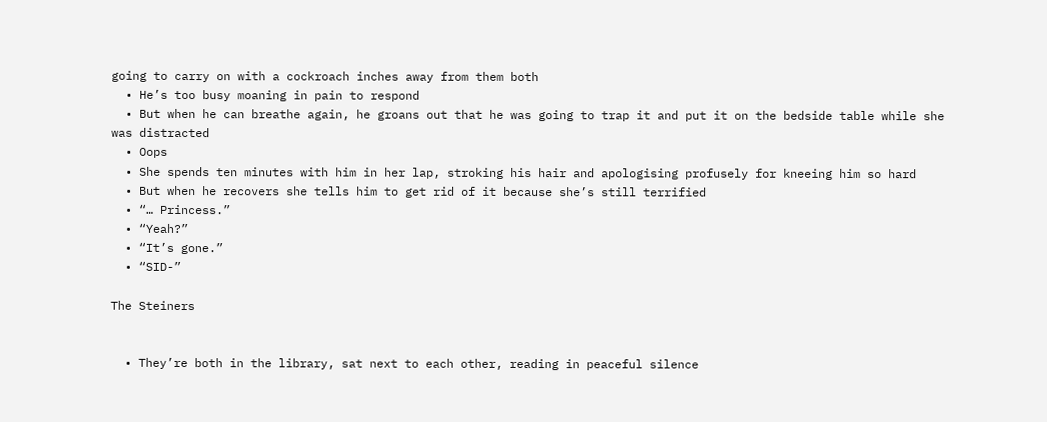going to carry on with a cockroach inches away from them both
  • He’s too busy moaning in pain to respond
  • But when he can breathe again, he groans out that he was going to trap it and put it on the bedside table while she was distracted
  • Oops
  • She spends ten minutes with him in her lap, stroking his hair and apologising profusely for kneeing him so hard
  • But when he recovers she tells him to get rid of it because she’s still terrified
  • “… Princess.”
  • “Yeah?”
  • “It’s gone.”
  • “SID-”

The Steiners


  • They’re both in the library, sat next to each other, reading in peaceful silence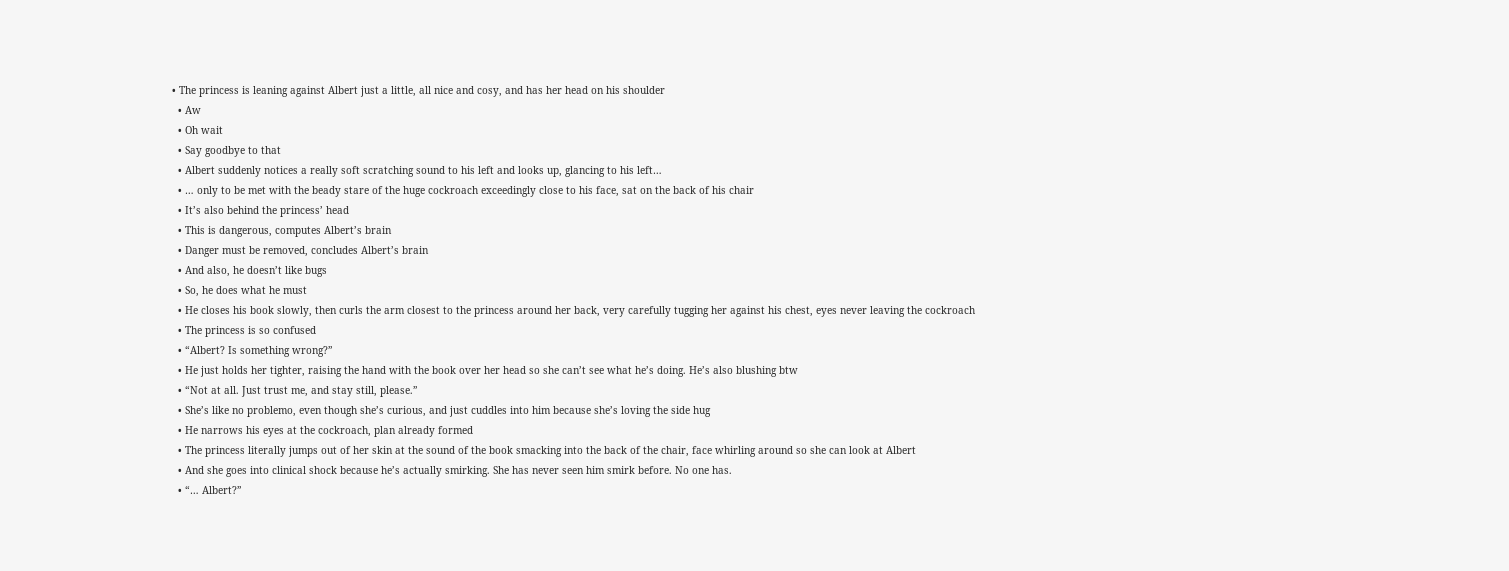• The princess is leaning against Albert just a little, all nice and cosy, and has her head on his shoulder
  • Aw
  • Oh wait
  • Say goodbye to that
  • Albert suddenly notices a really soft scratching sound to his left and looks up, glancing to his left…
  • … only to be met with the beady stare of the huge cockroach exceedingly close to his face, sat on the back of his chair
  • It’s also behind the princess’ head
  • This is dangerous, computes Albert’s brain
  • Danger must be removed, concludes Albert’s brain
  • And also, he doesn’t like bugs
  • So, he does what he must
  • He closes his book slowly, then curls the arm closest to the princess around her back, very carefully tugging her against his chest, eyes never leaving the cockroach
  • The princess is so confused
  • “Albert? Is something wrong?”
  • He just holds her tighter, raising the hand with the book over her head so she can’t see what he’s doing. He’s also blushing btw
  • “Not at all. Just trust me, and stay still, please.”
  • She’s like no problemo, even though she’s curious, and just cuddles into him because she’s loving the side hug
  • He narrows his eyes at the cockroach, plan already formed
  • The princess literally jumps out of her skin at the sound of the book smacking into the back of the chair, face whirling around so she can look at Albert
  • And she goes into clinical shock because he’s actually smirking. She has never seen him smirk before. No one has.
  • “… Albert?”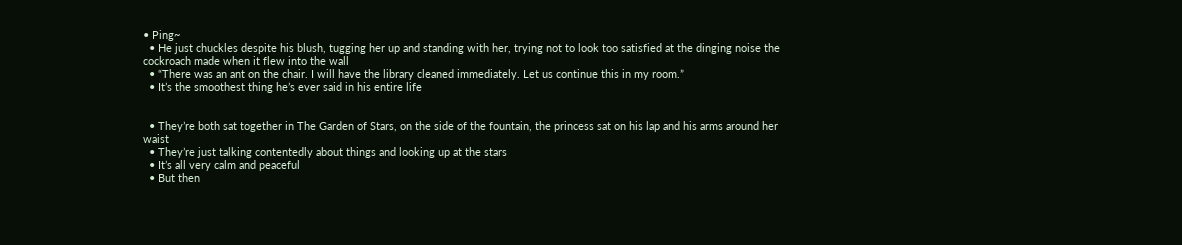• Ping~
  • He just chuckles despite his blush, tugging her up and standing with her, trying not to look too satisfied at the dinging noise the cockroach made when it flew into the wall
  • “There was an ant on the chair. I will have the library cleaned immediately. Let us continue this in my room.”
  • It’s the smoothest thing he’s ever said in his entire life


  • They’re both sat together in The Garden of Stars, on the side of the fountain, the princess sat on his lap and his arms around her waist
  • They’re just talking contentedly about things and looking up at the stars
  • It’s all very calm and peaceful
  • But then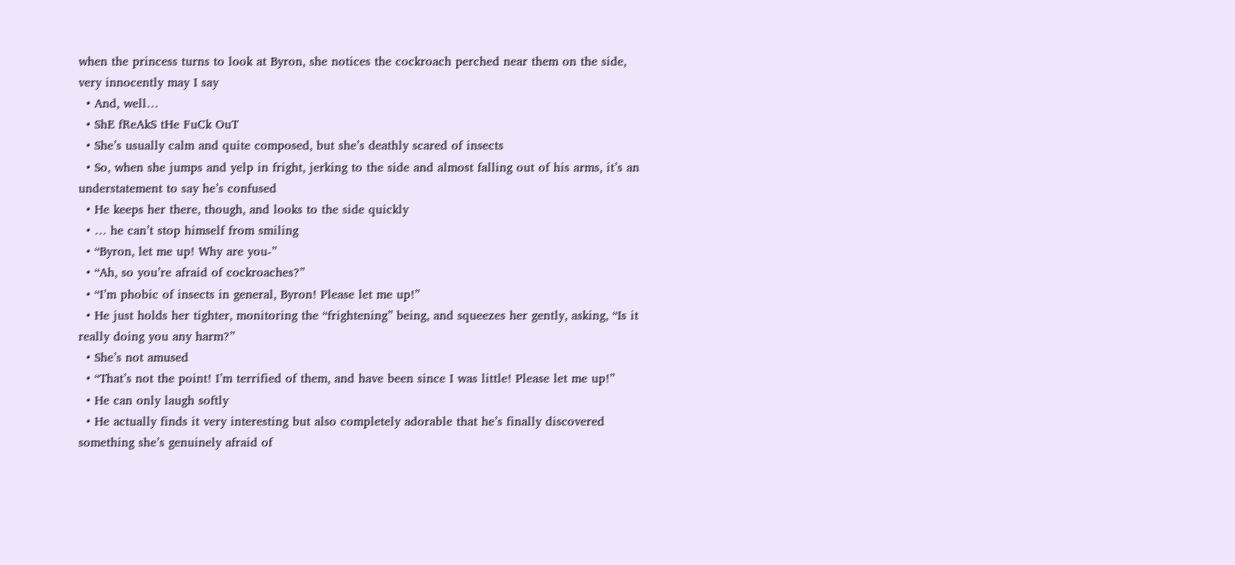when the princess turns to look at Byron, she notices the cockroach perched near them on the side, very innocently may I say
  • And, well…
  • ShE fReAkS tHe FuCk OuT
  • She’s usually calm and quite composed, but she’s deathly scared of insects
  • So, when she jumps and yelp in fright, jerking to the side and almost falling out of his arms, it’s an understatement to say he’s confused
  • He keeps her there, though, and looks to the side quickly
  • … he can’t stop himself from smiling
  • “Byron, let me up! Why are you-”
  • “Ah, so you’re afraid of cockroaches?”
  • “I’m phobic of insects in general, Byron! Please let me up!”
  • He just holds her tighter, monitoring the “frightening” being, and squeezes her gently, asking, “Is it really doing you any harm?”
  • She’s not amused
  • “That’s not the point! I’m terrified of them, and have been since I was little! Please let me up!”
  • He can only laugh softly
  • He actually finds it very interesting but also completely adorable that he’s finally discovered something she’s genuinely afraid of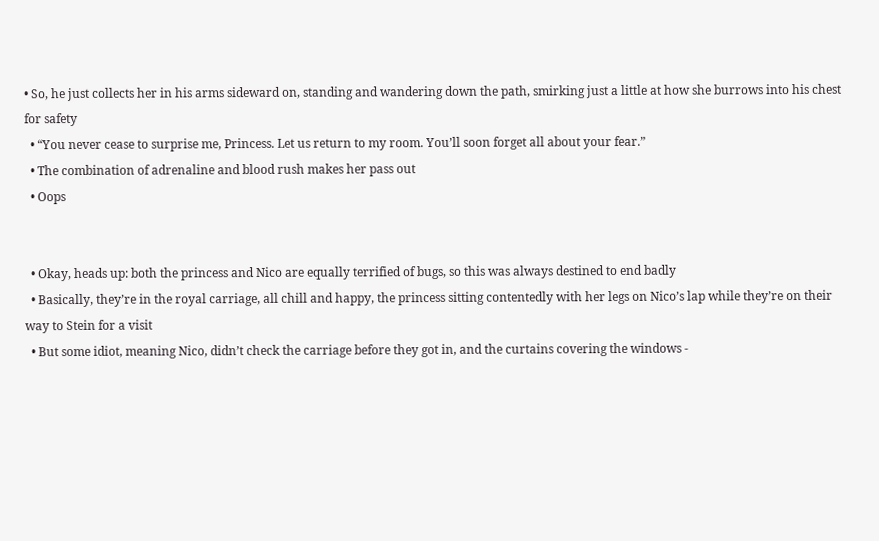• So, he just collects her in his arms sideward on, standing and wandering down the path, smirking just a little at how she burrows into his chest for safety
  • “You never cease to surprise me, Princess. Let us return to my room. You’ll soon forget all about your fear.”
  • The combination of adrenaline and blood rush makes her pass out
  • Oops


  • Okay, heads up: both the princess and Nico are equally terrified of bugs, so this was always destined to end badly
  • Basically, they’re in the royal carriage, all chill and happy, the princess sitting contentedly with her legs on Nico’s lap while they’re on their way to Stein for a visit
  • But some idiot, meaning Nico, didn’t check the carriage before they got in, and the curtains covering the windows -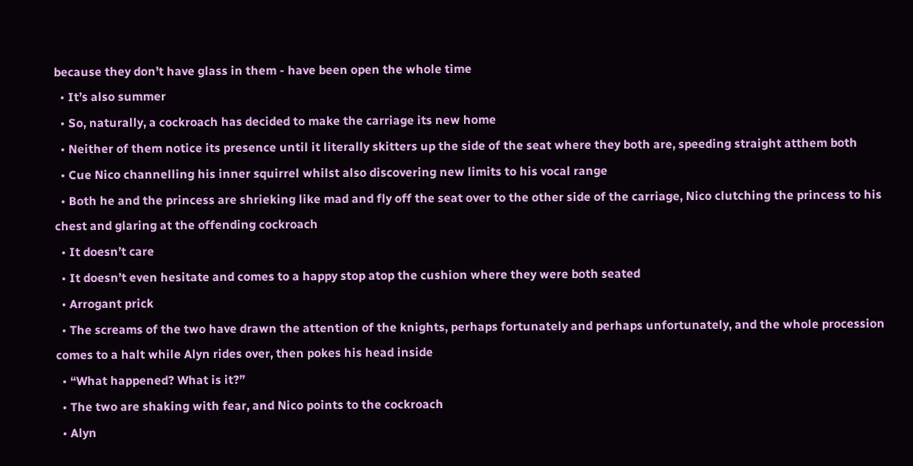because they don’t have glass in them - have been open the whole time
  • It’s also summer
  • So, naturally, a cockroach has decided to make the carriage its new home
  • Neither of them notice its presence until it literally skitters up the side of the seat where they both are, speeding straight atthem both
  • Cue Nico channelling his inner squirrel whilst also discovering new limits to his vocal range
  • Both he and the princess are shrieking like mad and fly off the seat over to the other side of the carriage, Nico clutching the princess to his chest and glaring at the offending cockroach
  • It doesn’t care
  • It doesn’t even hesitate and comes to a happy stop atop the cushion where they were both seated
  • Arrogant prick
  • The screams of the two have drawn the attention of the knights, perhaps fortunately and perhaps unfortunately, and the whole procession comes to a halt while Alyn rides over, then pokes his head inside
  • “What happened? What is it?”
  • The two are shaking with fear, and Nico points to the cockroach
  • Alyn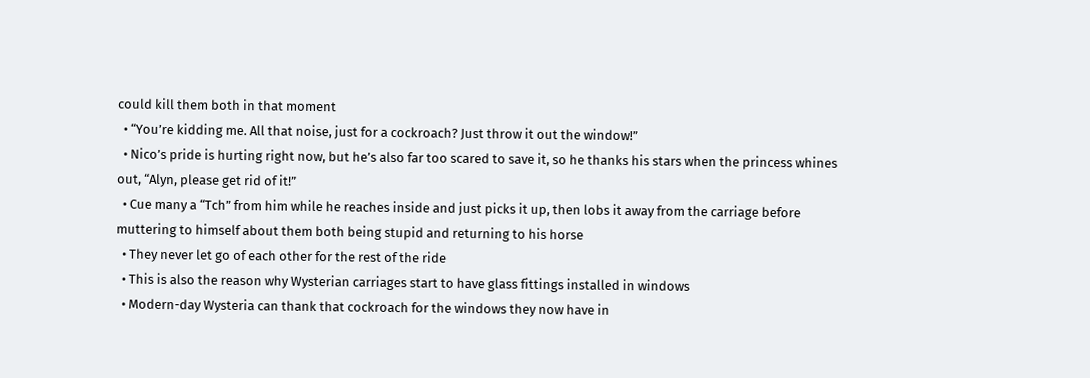could kill them both in that moment
  • “You’re kidding me. All that noise, just for a cockroach? Just throw it out the window!”
  • Nico’s pride is hurting right now, but he’s also far too scared to save it, so he thanks his stars when the princess whines out, “Alyn, please get rid of it!”
  • Cue many a “Tch” from him while he reaches inside and just picks it up, then lobs it away from the carriage before muttering to himself about them both being stupid and returning to his horse
  • They never let go of each other for the rest of the ride
  • This is also the reason why Wysterian carriages start to have glass fittings installed in windows
  • Modern-day Wysteria can thank that cockroach for the windows they now have in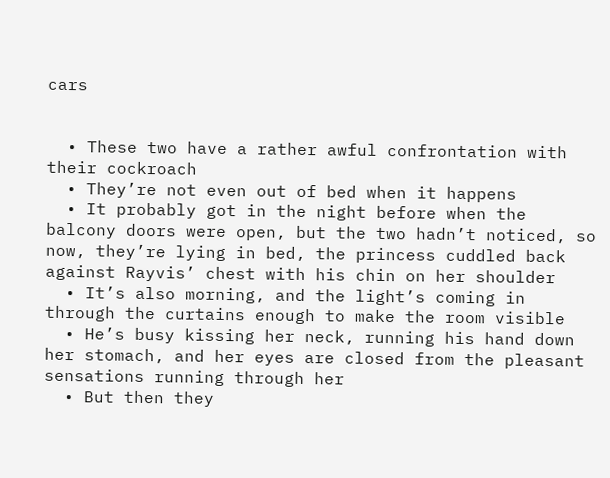cars


  • These two have a rather awful confrontation with their cockroach
  • They’re not even out of bed when it happens
  • It probably got in the night before when the balcony doors were open, but the two hadn’t noticed, so now, they’re lying in bed, the princess cuddled back against Rayvis’ chest with his chin on her shoulder
  • It’s also morning, and the light’s coming in through the curtains enough to make the room visible
  • He’s busy kissing her neck, running his hand down her stomach, and her eyes are closed from the pleasant sensations running through her
  • But then they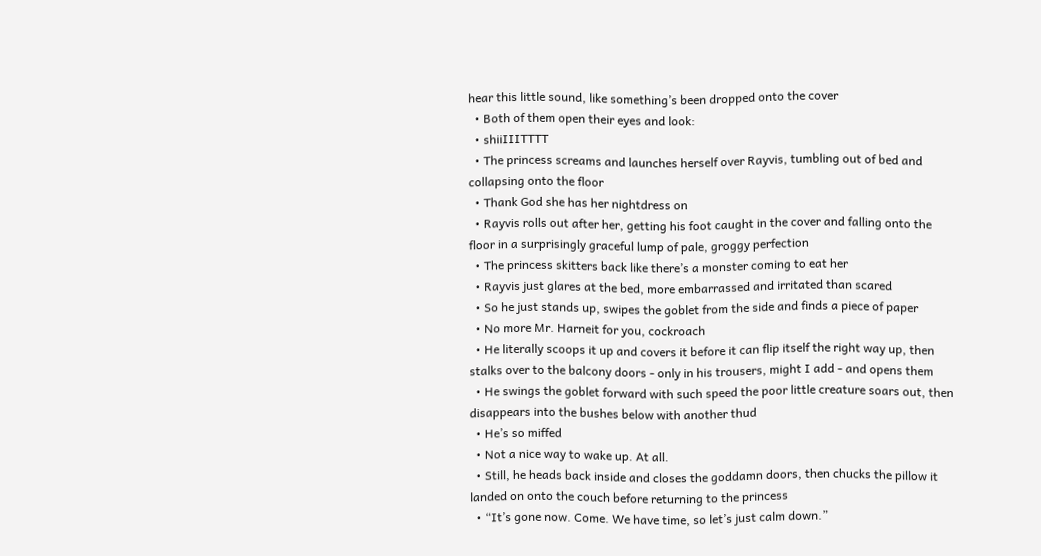hear this little sound, like something’s been dropped onto the cover
  • Both of them open their eyes and look:
  • shiiIIITTTT
  • The princess screams and launches herself over Rayvis, tumbling out of bed and collapsing onto the floor
  • Thank God she has her nightdress on
  • Rayvis rolls out after her, getting his foot caught in the cover and falling onto the floor in a surprisingly graceful lump of pale, groggy perfection
  • The princess skitters back like there’s a monster coming to eat her
  • Rayvis just glares at the bed, more embarrassed and irritated than scared
  • So he just stands up, swipes the goblet from the side and finds a piece of paper
  • No more Mr. Harneit for you, cockroach
  • He literally scoops it up and covers it before it can flip itself the right way up, then stalks over to the balcony doors - only in his trousers, might I add - and opens them
  • He swings the goblet forward with such speed the poor little creature soars out, then disappears into the bushes below with another thud
  • He’s so miffed
  • Not a nice way to wake up. At all.
  • Still, he heads back inside and closes the goddamn doors, then chucks the pillow it landed on onto the couch before returning to the princess
  • “It’s gone now. Come. We have time, so let’s just calm down.”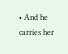• And he carries her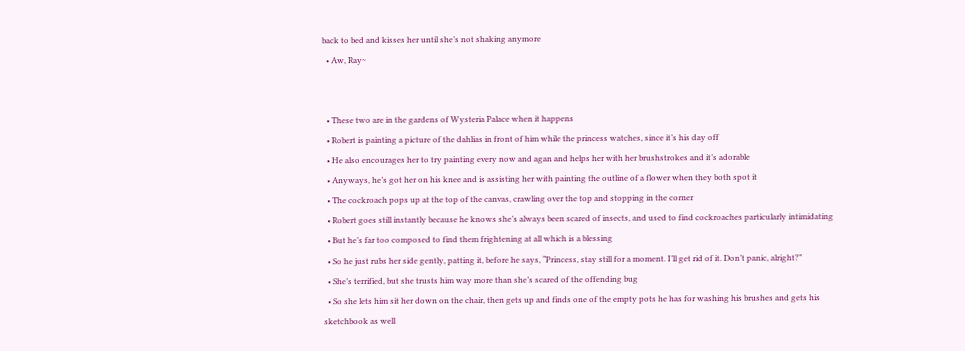back to bed and kisses her until she’s not shaking anymore
  • Aw, Ray~


  • These two are in the gardens of Wysteria Palace when it happens
  • Robert is painting a picture of the dahlias in front of him while the princess watches, since it’s his day off
  • He also encourages her to try painting every now and agan and helps her with her brushstrokes and it’s adorable
  • Anyways, he’s got her on his knee and is assisting her with painting the outline of a flower when they both spot it
  • The cockroach pops up at the top of the canvas, crawling over the top and stopping in the corner
  • Robert goes still instantly because he knows she’s always been scared of insects, and used to find cockroaches particularly intimidating
  • But he’s far too composed to find them frightening at all which is a blessing
  • So he just rubs her side gently, patting it, before he says, “Princess, stay still for a moment. I’ll get rid of it. Don’t panic, alright?”
  • She’s terrified, but she trusts him way more than she’s scared of the offending bug
  • So she lets him sit her down on the chair, then gets up and finds one of the empty pots he has for washing his brushes and gets his sketchbook as well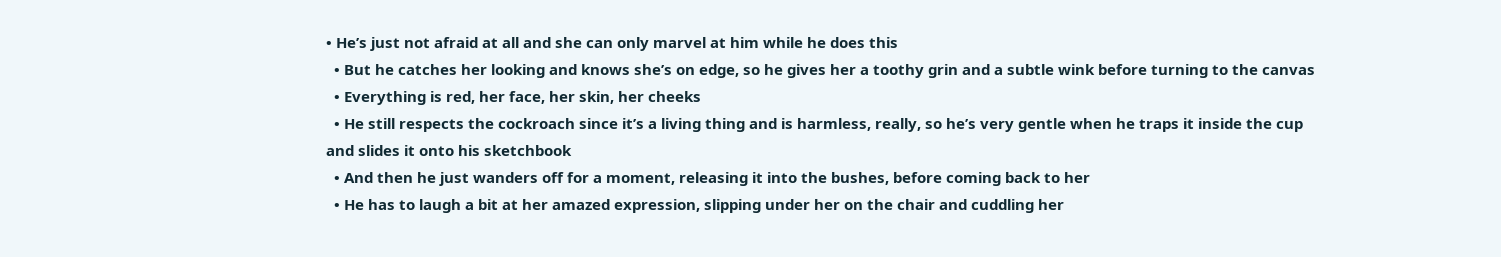• He’s just not afraid at all and she can only marvel at him while he does this
  • But he catches her looking and knows she’s on edge, so he gives her a toothy grin and a subtle wink before turning to the canvas
  • Everything is red, her face, her skin, her cheeks
  • He still respects the cockroach since it’s a living thing and is harmless, really, so he’s very gentle when he traps it inside the cup and slides it onto his sketchbook
  • And then he just wanders off for a moment, releasing it into the bushes, before coming back to her
  • He has to laugh a bit at her amazed expression, slipping under her on the chair and cuddling her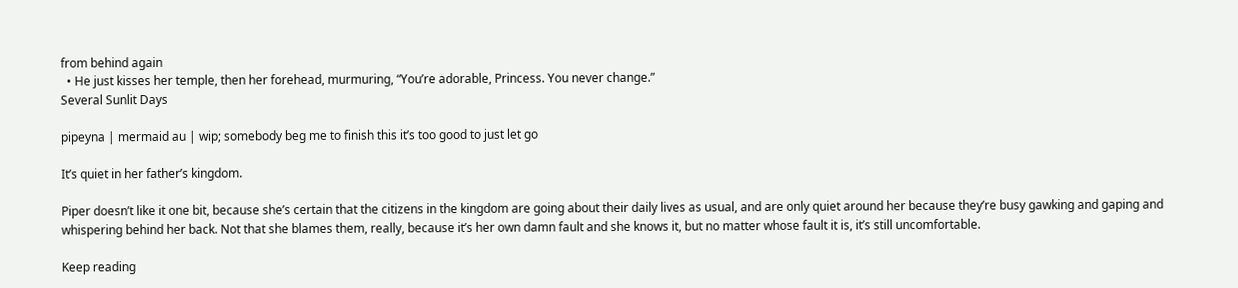from behind again
  • He just kisses her temple, then her forehead, murmuring, “You’re adorable, Princess. You never change.”
Several Sunlit Days

pipeyna | mermaid au | wip; somebody beg me to finish this it’s too good to just let go

It’s quiet in her father’s kingdom.

Piper doesn’t like it one bit, because she’s certain that the citizens in the kingdom are going about their daily lives as usual, and are only quiet around her because they’re busy gawking and gaping and whispering behind her back. Not that she blames them, really, because it’s her own damn fault and she knows it, but no matter whose fault it is, it’s still uncomfortable.

Keep reading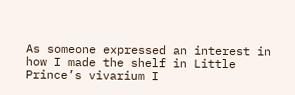As someone expressed an interest in how I made the shelf in Little Prince’s vivarium I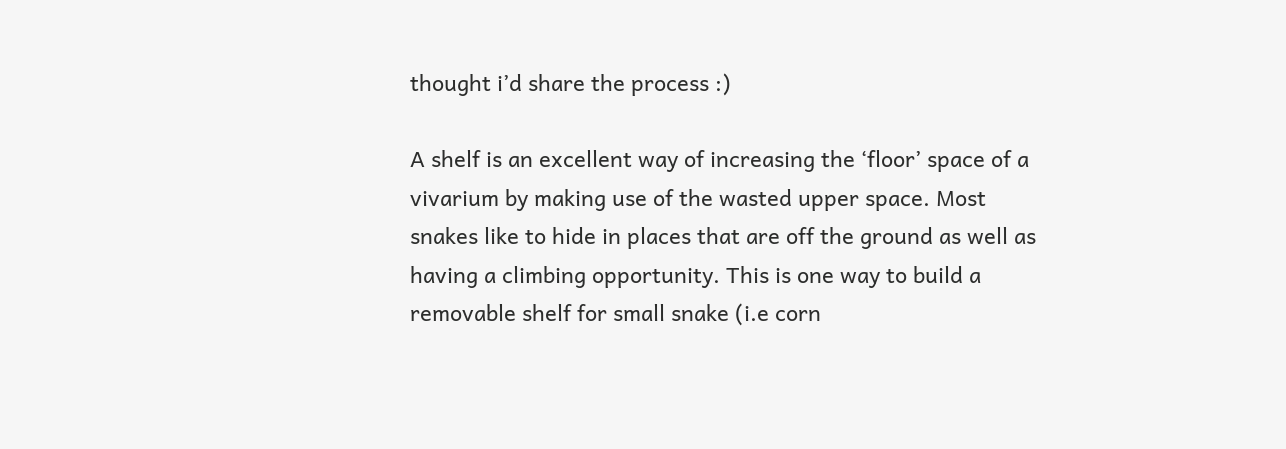thought i’d share the process :)

A shelf is an excellent way of increasing the ‘floor’ space of a vivarium by making use of the wasted upper space. Most snakes like to hide in places that are off the ground as well as having a climbing opportunity. This is one way to build a removable shelf for small snake (i.e corn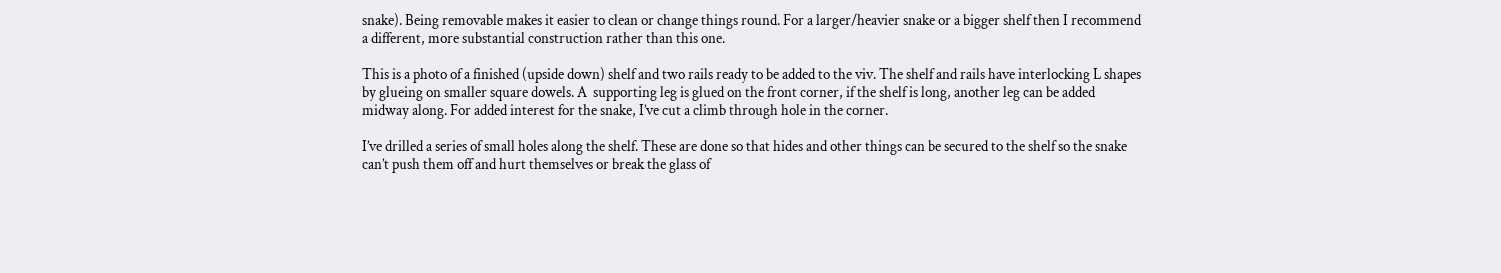snake). Being removable makes it easier to clean or change things round. For a larger/heavier snake or a bigger shelf then I recommend a different, more substantial construction rather than this one.

This is a photo of a finished (upside down) shelf and two rails ready to be added to the viv. The shelf and rails have interlocking L shapes by glueing on smaller square dowels. A  supporting leg is glued on the front corner, if the shelf is long, another leg can be added midway along. For added interest for the snake, I’ve cut a climb through hole in the corner.

I’ve drilled a series of small holes along the shelf. These are done so that hides and other things can be secured to the shelf so the snake can’t push them off and hurt themselves or break the glass of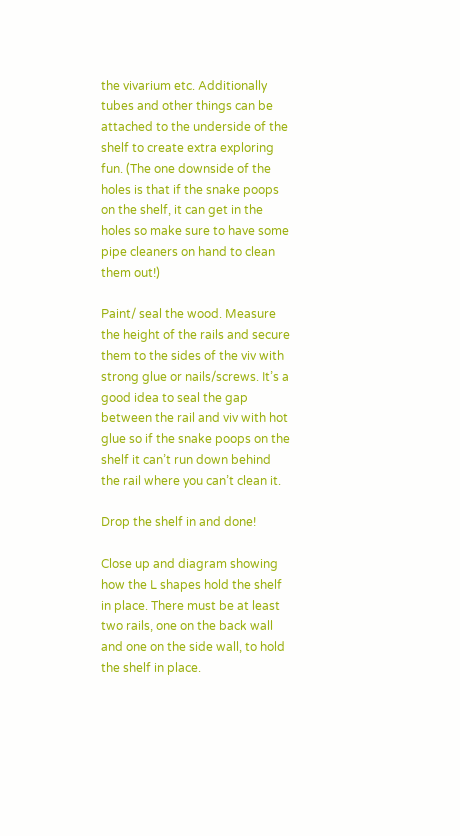the vivarium etc. Additionally tubes and other things can be attached to the underside of the shelf to create extra exploring fun. (The one downside of the holes is that if the snake poops on the shelf, it can get in the holes so make sure to have some pipe cleaners on hand to clean them out!)

Paint/ seal the wood. Measure the height of the rails and secure them to the sides of the viv with strong glue or nails/screws. It’s a good idea to seal the gap between the rail and viv with hot glue so if the snake poops on the shelf it can’t run down behind the rail where you can’t clean it.

Drop the shelf in and done!

Close up and diagram showing how the L shapes hold the shelf in place. There must be at least two rails, one on the back wall and one on the side wall, to hold the shelf in place.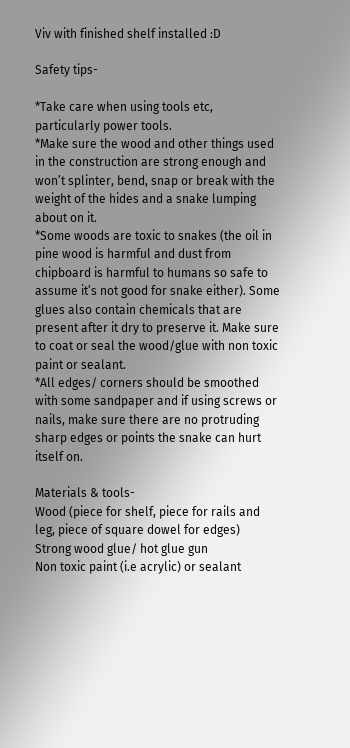Viv with finished shelf installed :D

Safety tips-

*Take care when using tools etc, particularly power tools.
*Make sure the wood and other things used in the construction are strong enough and won’t splinter, bend, snap or break with the weight of the hides and a snake lumping about on it.
*Some woods are toxic to snakes (the oil in pine wood is harmful and dust from chipboard is harmful to humans so safe to assume it’s not good for snake either). Some glues also contain chemicals that are present after it dry to preserve it. Make sure to coat or seal the wood/glue with non toxic paint or sealant.
*All edges/ corners should be smoothed with some sandpaper and if using screws or nails, make sure there are no protruding sharp edges or points the snake can hurt itself on.

Materials & tools-
Wood (piece for shelf, piece for rails and leg, piece of square dowel for edges)
Strong wood glue/ hot glue gun
Non toxic paint (i.e acrylic) or sealant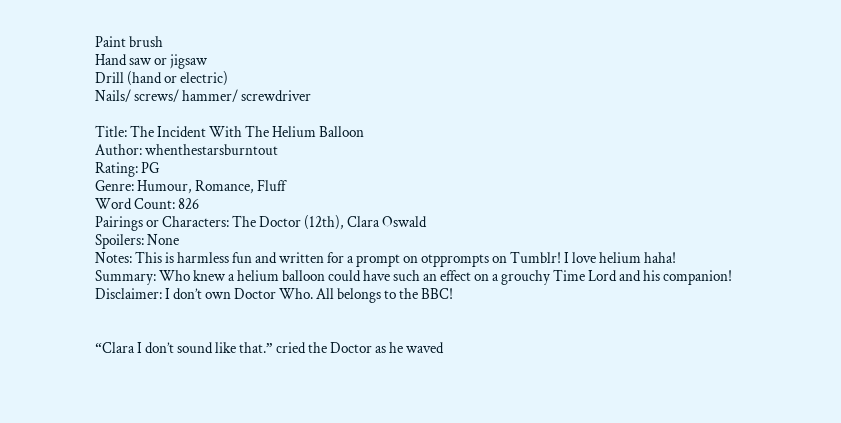Paint brush
Hand saw or jigsaw
Drill (hand or electric)
Nails/ screws/ hammer/ screwdriver

Title: The Incident With The Helium Balloon
Author: whenthestarsburntout
Rating: PG
Genre: Humour, Romance, Fluff
Word Count: 826
Pairings or Characters: The Doctor (12th), Clara Oswald
Spoilers: None
Notes: This is harmless fun and written for a prompt on otpprompts on Tumblr! I love helium haha!
Summary: Who knew a helium balloon could have such an effect on a grouchy Time Lord and his companion!
Disclaimer: I don’t own Doctor Who. All belongs to the BBC!


“Clara I don’t sound like that.” cried the Doctor as he waved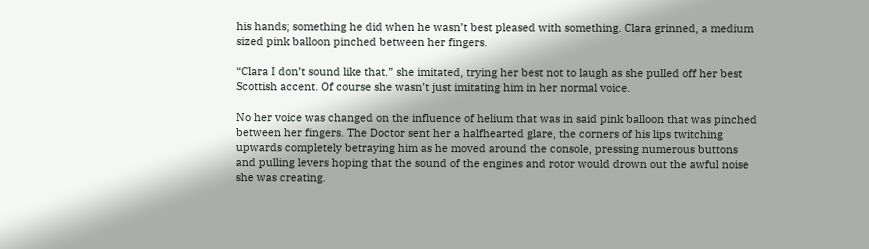his hands; something he did when he wasn’t best pleased with something. Clara grinned, a medium sized pink balloon pinched between her fingers.

“Clara I don’t sound like that.” she imitated, trying her best not to laugh as she pulled off her best Scottish accent. Of course she wasn’t just imitating him in her normal voice.

No her voice was changed on the influence of helium that was in said pink balloon that was pinched between her fingers. The Doctor sent her a halfhearted glare, the corners of his lips twitching upwards completely betraying him as he moved around the console, pressing numerous buttons and pulling levers hoping that the sound of the engines and rotor would drown out the awful noise she was creating.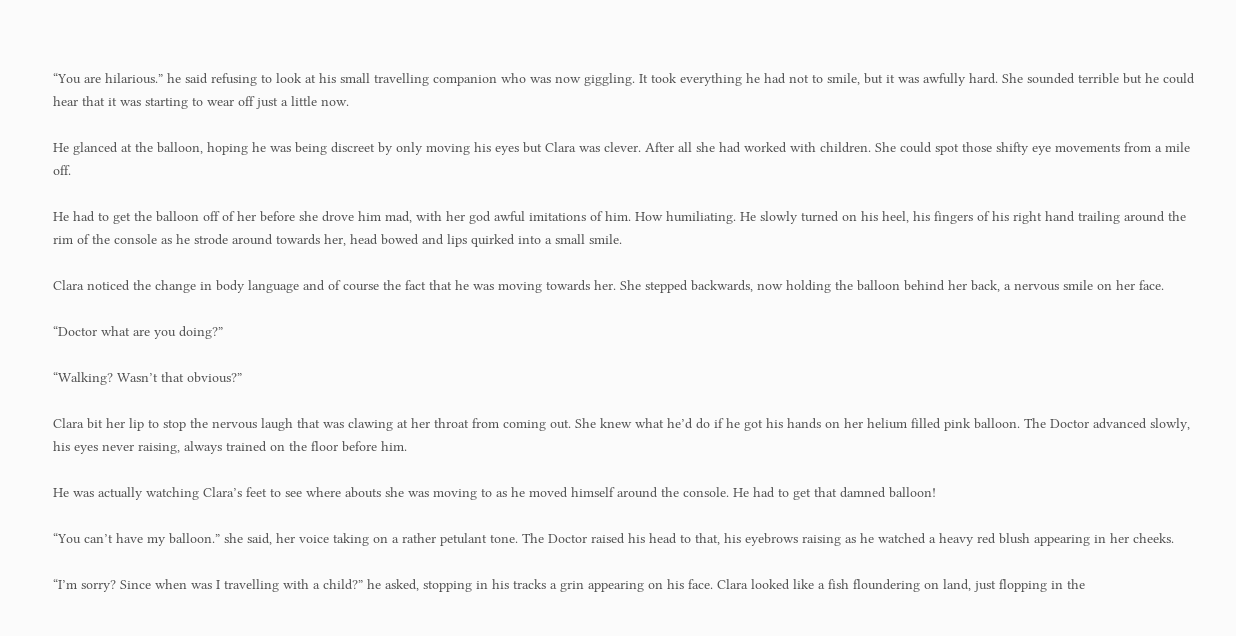“You are hilarious.” he said refusing to look at his small travelling companion who was now giggling. It took everything he had not to smile, but it was awfully hard. She sounded terrible but he could hear that it was starting to wear off just a little now.

He glanced at the balloon, hoping he was being discreet by only moving his eyes but Clara was clever. After all she had worked with children. She could spot those shifty eye movements from a mile off.

He had to get the balloon off of her before she drove him mad, with her god awful imitations of him. How humiliating. He slowly turned on his heel, his fingers of his right hand trailing around the rim of the console as he strode around towards her, head bowed and lips quirked into a small smile.

Clara noticed the change in body language and of course the fact that he was moving towards her. She stepped backwards, now holding the balloon behind her back, a nervous smile on her face.

“Doctor what are you doing?”

“Walking? Wasn’t that obvious?”

Clara bit her lip to stop the nervous laugh that was clawing at her throat from coming out. She knew what he’d do if he got his hands on her helium filled pink balloon. The Doctor advanced slowly, his eyes never raising, always trained on the floor before him.

He was actually watching Clara’s feet to see where abouts she was moving to as he moved himself around the console. He had to get that damned balloon!

“You can’t have my balloon.” she said, her voice taking on a rather petulant tone. The Doctor raised his head to that, his eyebrows raising as he watched a heavy red blush appearing in her cheeks.

“I’m sorry? Since when was I travelling with a child?” he asked, stopping in his tracks a grin appearing on his face. Clara looked like a fish floundering on land, just flopping in the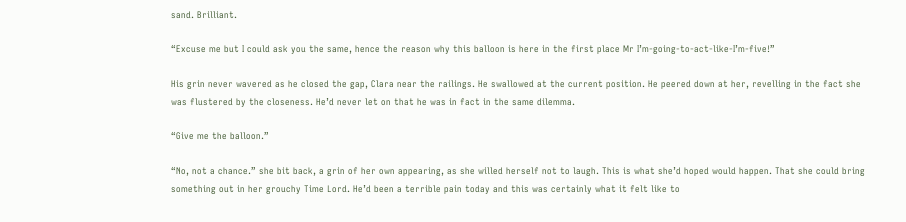sand. Brilliant.

“Excuse me but I could ask you the same, hence the reason why this balloon is here in the first place Mr I’m-going-to-act-like-I’m-five!”

His grin never wavered as he closed the gap, Clara near the railings. He swallowed at the current position. He peered down at her, revelling in the fact she was flustered by the closeness. He’d never let on that he was in fact in the same dilemma.

“Give me the balloon.”

“No, not a chance.” she bit back, a grin of her own appearing, as she willed herself not to laugh. This is what she’d hoped would happen. That she could bring something out in her grouchy Time Lord. He’d been a terrible pain today and this was certainly what it felt like to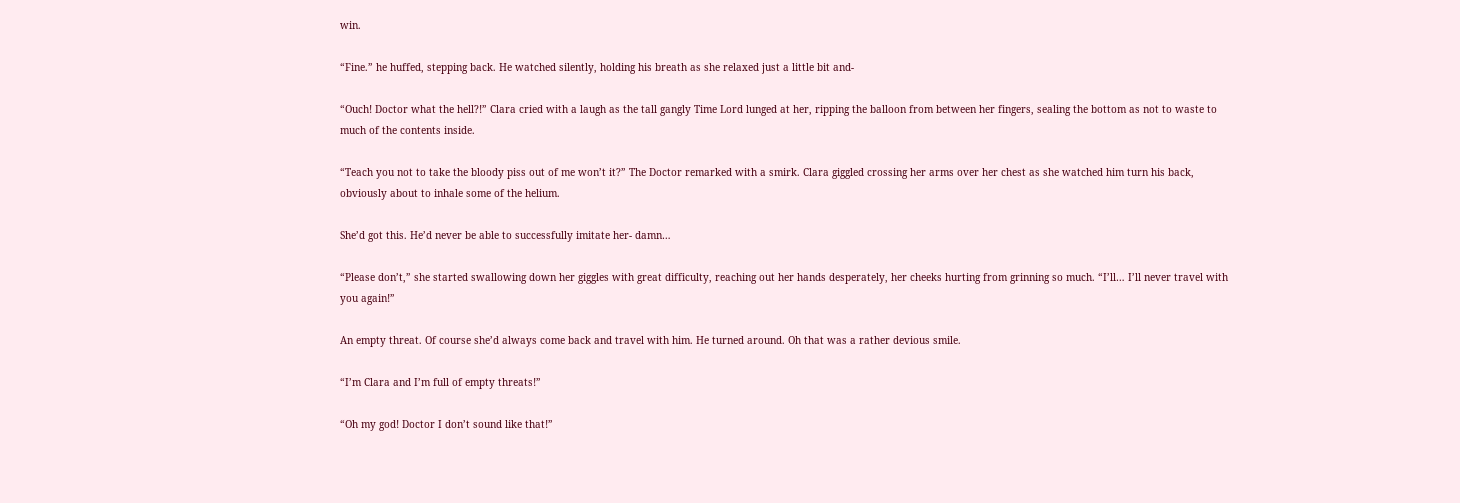win.

“Fine.” he huffed, stepping back. He watched silently, holding his breath as she relaxed just a little bit and-

“Ouch! Doctor what the hell?!” Clara cried with a laugh as the tall gangly Time Lord lunged at her, ripping the balloon from between her fingers, sealing the bottom as not to waste to much of the contents inside.

“Teach you not to take the bloody piss out of me won’t it?” The Doctor remarked with a smirk. Clara giggled crossing her arms over her chest as she watched him turn his back, obviously about to inhale some of the helium.

She’d got this. He’d never be able to successfully imitate her- damn…

“Please don’t,” she started swallowing down her giggles with great difficulty, reaching out her hands desperately, her cheeks hurting from grinning so much. “I’ll… I’ll never travel with you again!”

An empty threat. Of course she’d always come back and travel with him. He turned around. Oh that was a rather devious smile.

“I’m Clara and I’m full of empty threats!”

“Oh my god! Doctor I don’t sound like that!”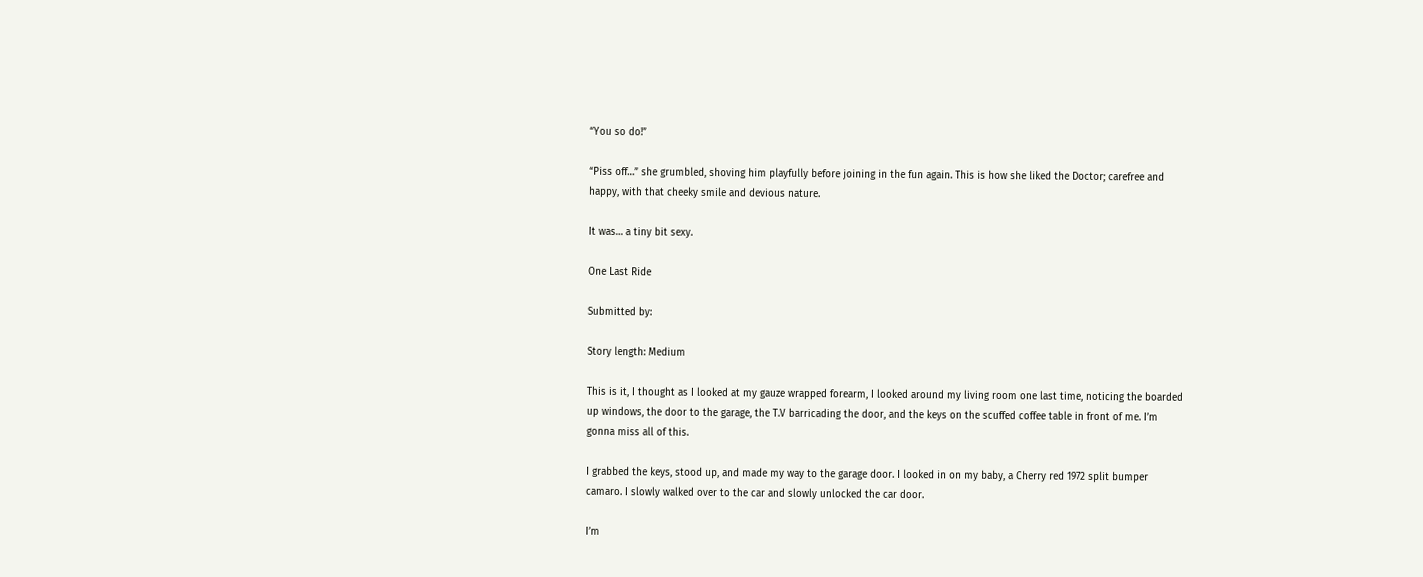“You so do!”

“Piss off…” she grumbled, shoving him playfully before joining in the fun again. This is how she liked the Doctor; carefree and happy, with that cheeky smile and devious nature.

It was… a tiny bit sexy.

One Last Ride

Submitted by:

Story length: Medium

This is it, I thought as I looked at my gauze wrapped forearm, I looked around my living room one last time, noticing the boarded up windows, the door to the garage, the T.V barricading the door, and the keys on the scuffed coffee table in front of me. I’m gonna miss all of this.

I grabbed the keys, stood up, and made my way to the garage door. I looked in on my baby, a Cherry red 1972 split bumper camaro. I slowly walked over to the car and slowly unlocked the car door.

I’m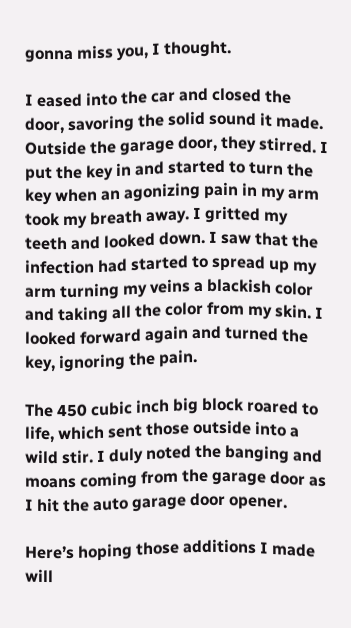gonna miss you, I thought.

I eased into the car and closed the door, savoring the solid sound it made. Outside the garage door, they stirred. I put the key in and started to turn the key when an agonizing pain in my arm took my breath away. I gritted my teeth and looked down. I saw that the infection had started to spread up my arm turning my veins a blackish color and taking all the color from my skin. I looked forward again and turned the key, ignoring the pain.

The 450 cubic inch big block roared to life, which sent those outside into a wild stir. I duly noted the banging and moans coming from the garage door as I hit the auto garage door opener.

Here’s hoping those additions I made will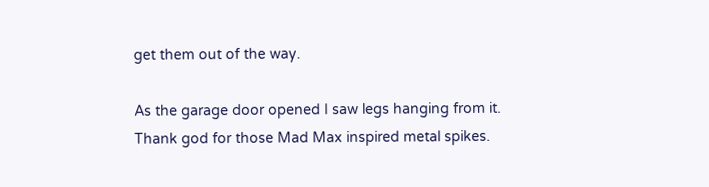get them out of the way.

As the garage door opened I saw legs hanging from it. Thank god for those Mad Max inspired metal spikes.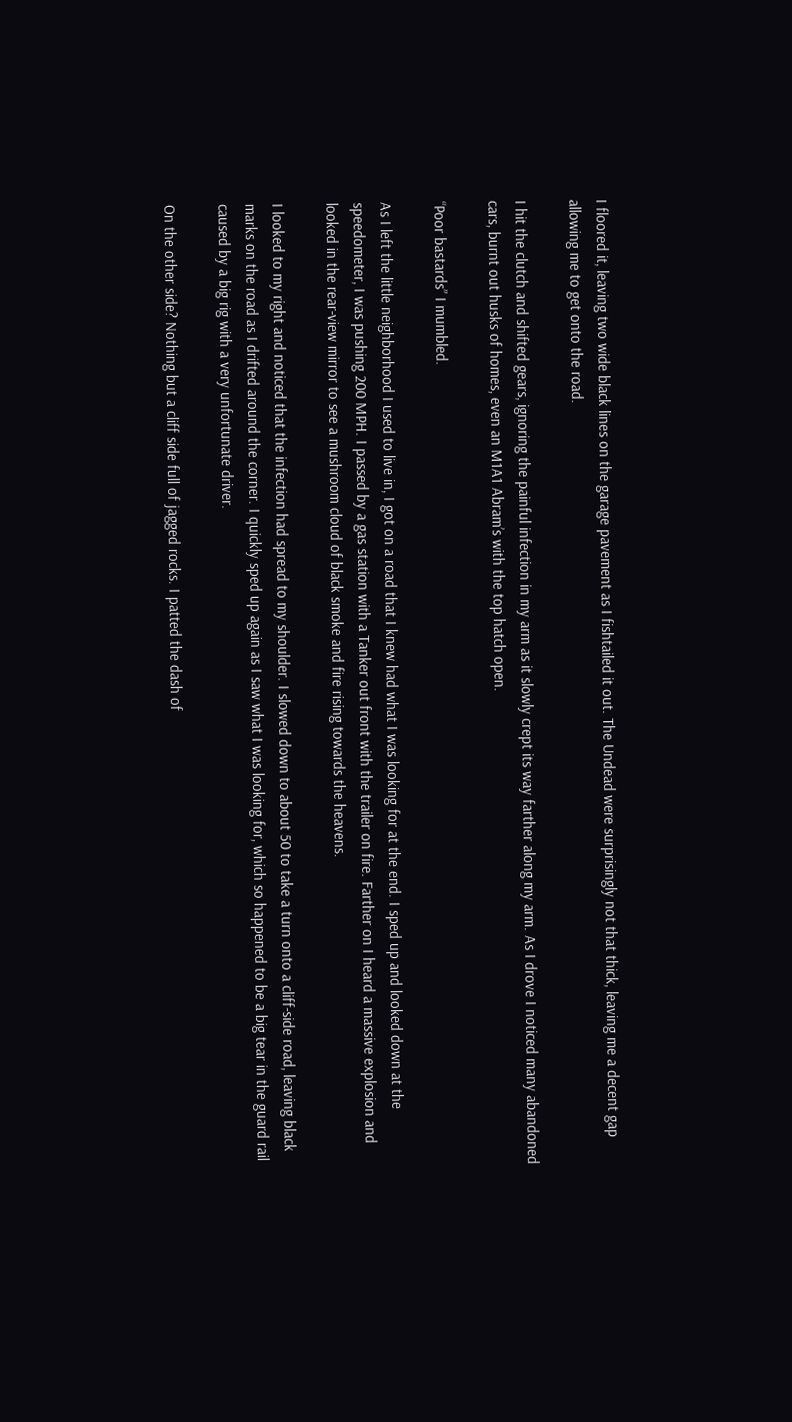I floored it, leaving two wide black lines on the garage pavement as I fishtailed it out. The Undead were surprisingly not that thick, leaving me a decent gap allowing me to get onto the road.

I hit the clutch and shifted gears, ignoring the painful infection in my arm as it slowly crept its way farther along my arm. As I drove I noticed many abandoned cars, burnt out husks of homes, even an M1A1 Abram’s with the top hatch open.

“Poor bastards” I mumbled.

As I left the little neighborhood I used to live in, I got on a road that I knew had what I was looking for at the end. I sped up and looked down at the speedometer, I was pushing 200 MPH. I passed by a gas station with a Tanker out front with the trailer on fire. Farther on I heard a massive explosion and looked in the rear-view mirror to see a mushroom cloud of black smoke and fire rising towards the heavens.

I looked to my right and noticed that the infection had spread to my shoulder. I slowed down to about 50 to take a turn onto a cliff-side road, leaving black marks on the road as I drifted around the corner. I quickly sped up again as I saw what I was looking for, which so happened to be a big tear in the guard rail caused by a big rig with a very unfortunate driver.

On the other side? Nothing but a cliff side full of jagged rocks. I patted the dash of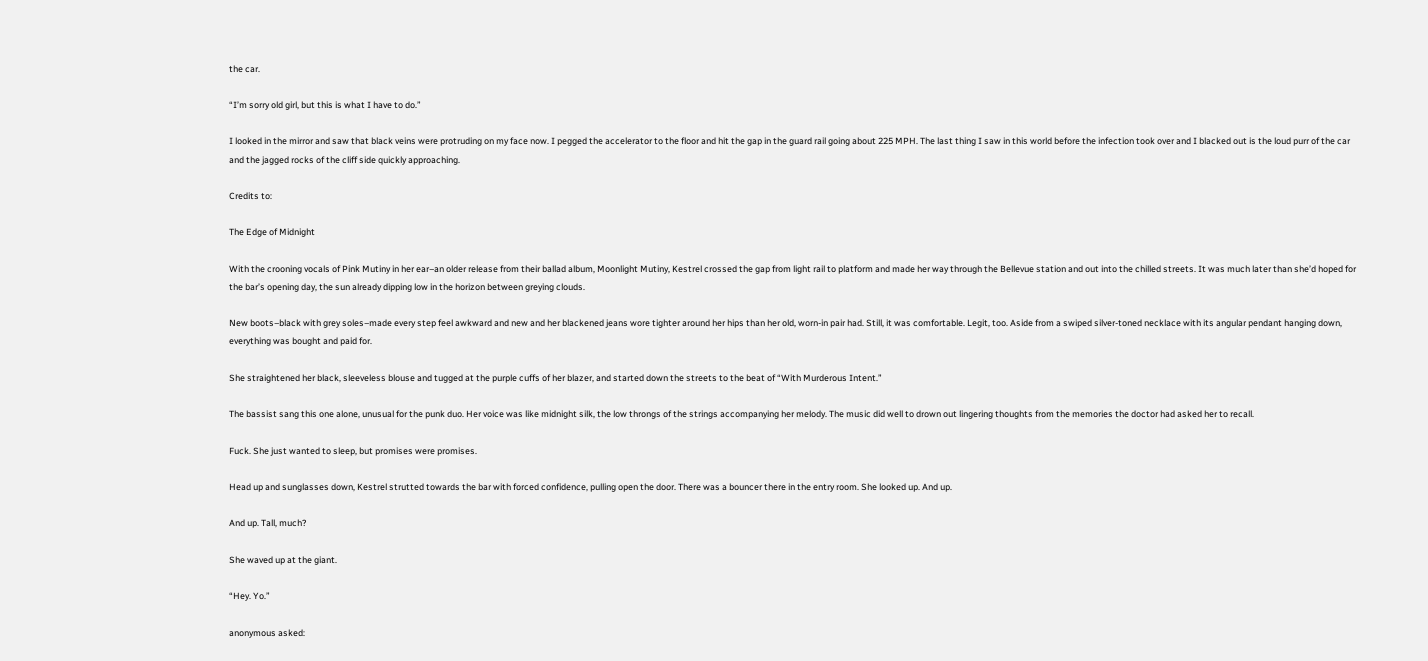the car.

“I’m sorry old girl, but this is what I have to do.”

I looked in the mirror and saw that black veins were protruding on my face now. I pegged the accelerator to the floor and hit the gap in the guard rail going about 225 MPH. The last thing I saw in this world before the infection took over and I blacked out is the loud purr of the car and the jagged rocks of the cliff side quickly approaching.

Credits to:

The Edge of Midnight

With the crooning vocals of Pink Mutiny in her ear–an older release from their ballad album, Moonlight Mutiny, Kestrel crossed the gap from light rail to platform and made her way through the Bellevue station and out into the chilled streets. It was much later than she’d hoped for the bar’s opening day, the sun already dipping low in the horizon between greying clouds.

New boots–black with grey soles–made every step feel awkward and new and her blackened jeans wore tighter around her hips than her old, worn-in pair had. Still, it was comfortable. Legit, too. Aside from a swiped silver-toned necklace with its angular pendant hanging down, everything was bought and paid for.

She straightened her black, sleeveless blouse and tugged at the purple cuffs of her blazer, and started down the streets to the beat of “With Murderous Intent.”

The bassist sang this one alone, unusual for the punk duo. Her voice was like midnight silk, the low throngs of the strings accompanying her melody. The music did well to drown out lingering thoughts from the memories the doctor had asked her to recall.

Fuck. She just wanted to sleep, but promises were promises.

Head up and sunglasses down, Kestrel strutted towards the bar with forced confidence, pulling open the door. There was a bouncer there in the entry room. She looked up. And up.

And up. Tall, much?

She waved up at the giant.

“Hey. Yo.”

anonymous asked: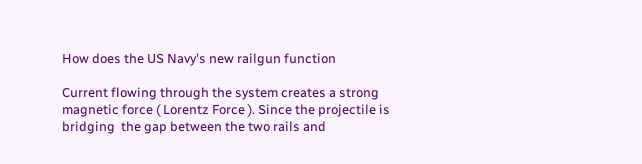How does the US Navy's new railgun function

Current flowing through the system creates a strong magnetic force ( Lorentz Force ). Since the projectile is bridging  the gap between the two rails and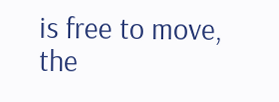is free to move, the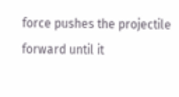force pushes the projectile forward until it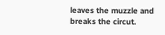leaves the muzzle and breaks the circut.